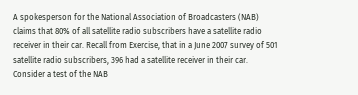A spokesperson for the National Association of Broadcasters (NAB) claims that 80% of all satellite radio subscribers have a satellite radio receiver in their car. Recall from Exercise, that in a June 2007 survey of 501 satellite radio subscribers, 396 had a satellite receiver in their car. Consider a test of the NAB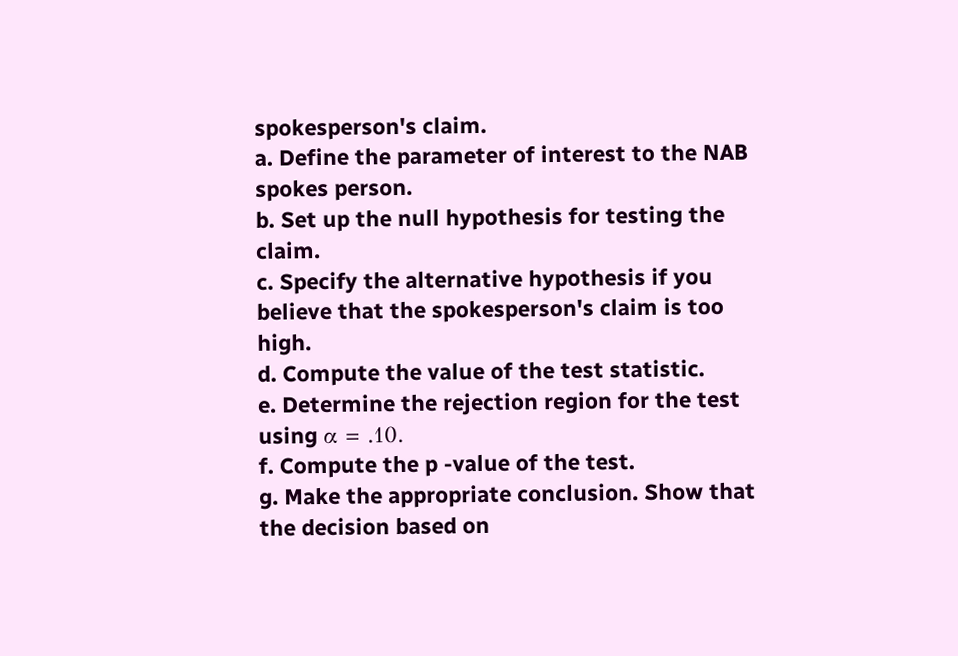spokesperson's claim.
a. Define the parameter of interest to the NAB spokes person.
b. Set up the null hypothesis for testing the claim.
c. Specify the alternative hypothesis if you believe that the spokesperson's claim is too high.
d. Compute the value of the test statistic.
e. Determine the rejection region for the test using α = .10.
f. Compute the p -value of the test.
g. Make the appropriate conclusion. Show that the decision based on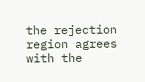the rejection region agrees with the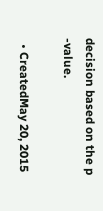decision based on the p -value.

  • CreatedMay 20, 2015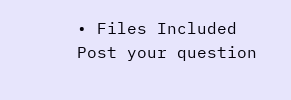• Files Included
Post your question